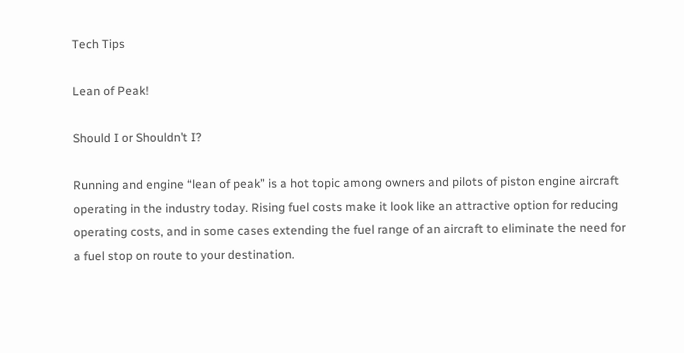Tech Tips

Lean of Peak!

Should I or Shouldn’t I?

Running and engine “lean of peak” is a hot topic among owners and pilots of piston engine aircraft operating in the industry today. Rising fuel costs make it look like an attractive option for reducing operating costs, and in some cases extending the fuel range of an aircraft to eliminate the need for a fuel stop on route to your destination.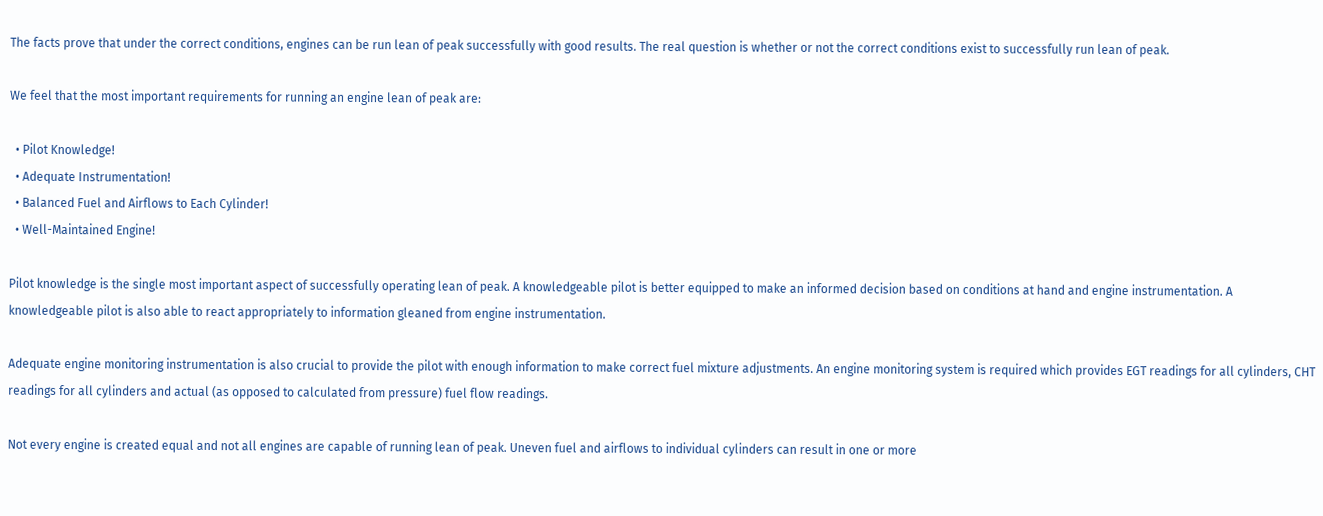The facts prove that under the correct conditions, engines can be run lean of peak successfully with good results. The real question is whether or not the correct conditions exist to successfully run lean of peak.

We feel that the most important requirements for running an engine lean of peak are:

  • Pilot Knowledge!
  • Adequate Instrumentation!
  • Balanced Fuel and Airflows to Each Cylinder!
  • Well-Maintained Engine!

Pilot knowledge is the single most important aspect of successfully operating lean of peak. A knowledgeable pilot is better equipped to make an informed decision based on conditions at hand and engine instrumentation. A knowledgeable pilot is also able to react appropriately to information gleaned from engine instrumentation.

Adequate engine monitoring instrumentation is also crucial to provide the pilot with enough information to make correct fuel mixture adjustments. An engine monitoring system is required which provides EGT readings for all cylinders, CHT readings for all cylinders and actual (as opposed to calculated from pressure) fuel flow readings.

Not every engine is created equal and not all engines are capable of running lean of peak. Uneven fuel and airflows to individual cylinders can result in one or more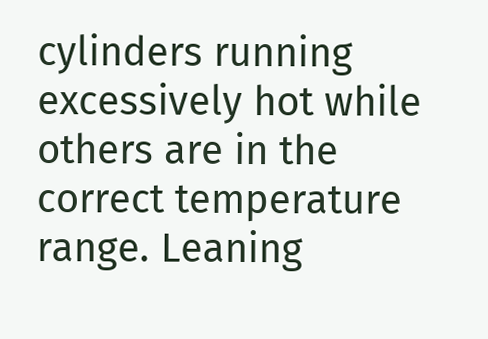cylinders running excessively hot while others are in the correct temperature range. Leaning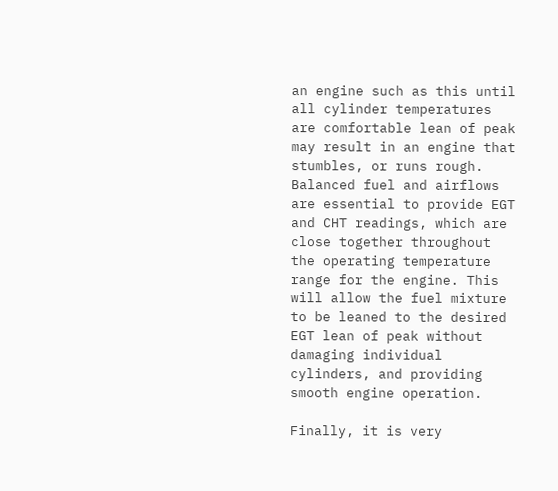an engine such as this until all cylinder temperatures are comfortable lean of peak may result in an engine that stumbles, or runs rough. Balanced fuel and airflows are essential to provide EGT and CHT readings, which are close together throughout the operating temperature range for the engine. This will allow the fuel mixture to be leaned to the desired EGT lean of peak without damaging individual cylinders, and providing smooth engine operation.

Finally, it is very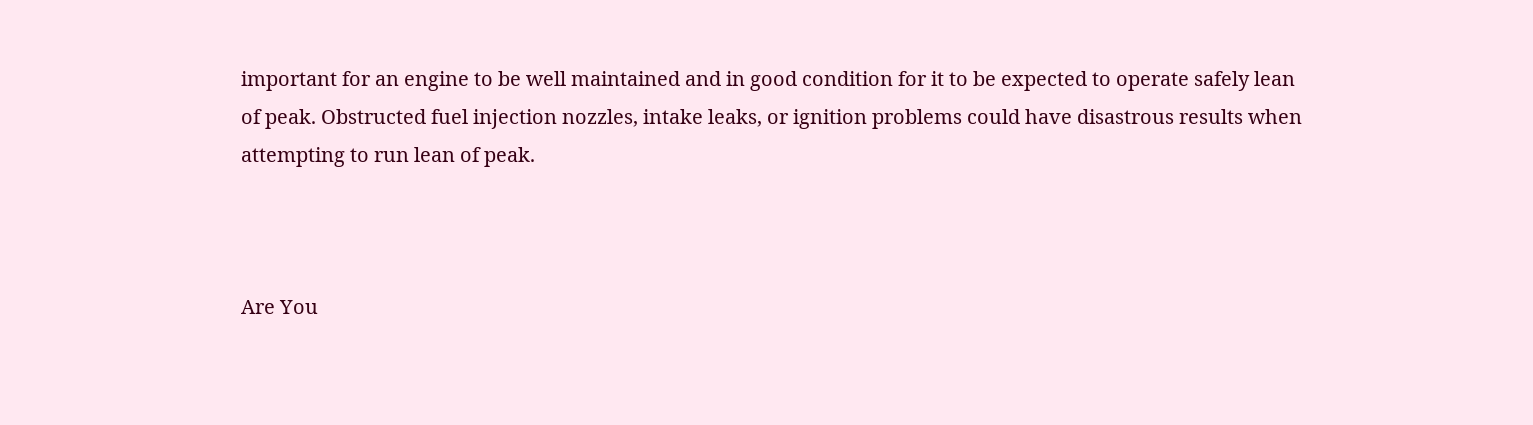important for an engine to be well maintained and in good condition for it to be expected to operate safely lean of peak. Obstructed fuel injection nozzles, intake leaks, or ignition problems could have disastrous results when attempting to run lean of peak.



Are You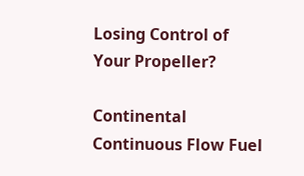Losing Control of Your Propeller?

Continental Continuous Flow Fuel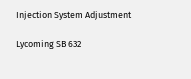Injection System Adjustment

Lycoming SB 632